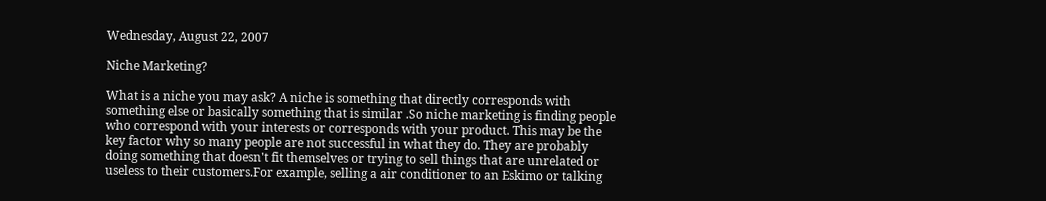Wednesday, August 22, 2007

Niche Marketing?

What is a niche you may ask? A niche is something that directly corresponds with something else or basically something that is similar .So niche marketing is finding people who correspond with your interests or corresponds with your product. This may be the key factor why so many people are not successful in what they do. They are probably doing something that doesn't fit themselves or trying to sell things that are unrelated or useless to their customers.For example, selling a air conditioner to an Eskimo or talking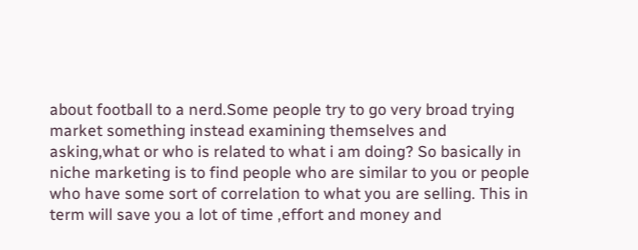about football to a nerd.Some people try to go very broad trying market something instead examining themselves and asking,what or who is related to what i am doing? So basically in niche marketing is to find people who are similar to you or people who have some sort of correlation to what you are selling. This in term will save you a lot of time ,effort and money and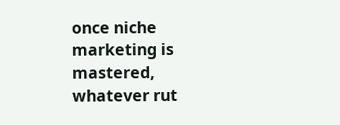once niche marketing is mastered, whatever rut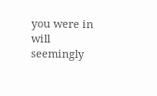you were in will seemingly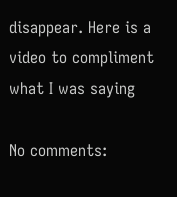disappear. Here is a video to compliment what I was saying

No comments: